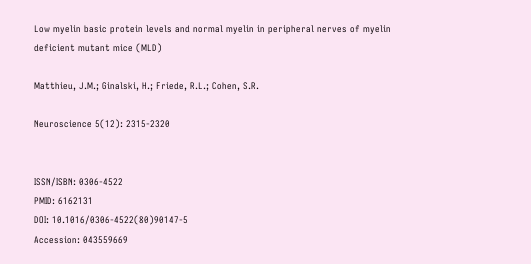Low myelin basic protein levels and normal myelin in peripheral nerves of myelin deficient mutant mice (MLD)

Matthieu, J.M.; Ginalski, H.; Friede, R.L.; Cohen, S.R.

Neuroscience 5(12): 2315-2320


ISSN/ISBN: 0306-4522
PMID: 6162131
DOI: 10.1016/0306-4522(80)90147-5
Accession: 043559669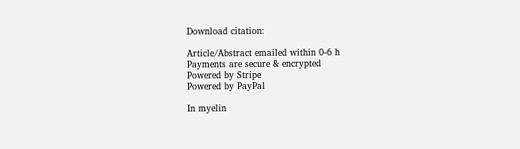Download citation:

Article/Abstract emailed within 0-6 h
Payments are secure & encrypted
Powered by Stripe
Powered by PayPal

In myelin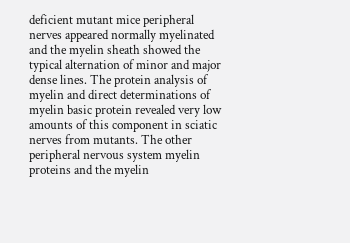deficient mutant mice peripheral nerves appeared normally myelinated and the myelin sheath showed the typical alternation of minor and major dense lines. The protein analysis of myelin and direct determinations of myelin basic protein revealed very low amounts of this component in sciatic nerves from mutants. The other peripheral nervous system myelin proteins and the myelin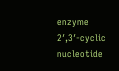enzyme 2′,3′-cyclic nucleotide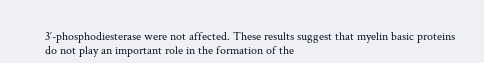3′-phosphodiesterase were not affected. These results suggest that myelin basic proteins do not play an important role in the formation of the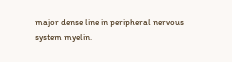major dense line in peripheral nervous system myelin.